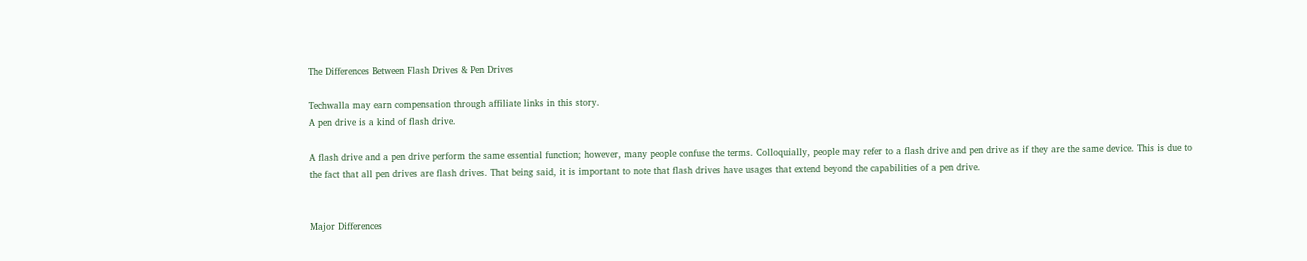The Differences Between Flash Drives & Pen Drives

Techwalla may earn compensation through affiliate links in this story.
A pen drive is a kind of flash drive.

A flash drive and a pen drive perform the same essential function; however, many people confuse the terms. Colloquially, people may refer to a flash drive and pen drive as if they are the same device. This is due to the fact that all pen drives are flash drives. That being said, it is important to note that flash drives have usages that extend beyond the capabilities of a pen drive.


Major Differences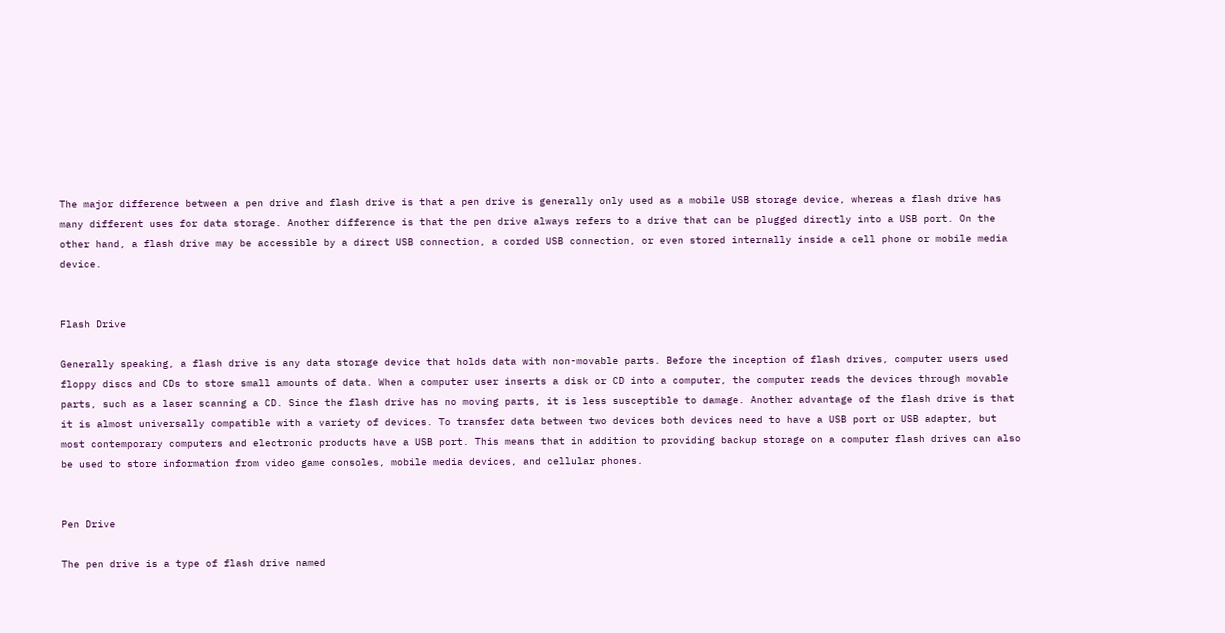The major difference between a pen drive and flash drive is that a pen drive is generally only used as a mobile USB storage device, whereas a flash drive has many different uses for data storage. Another difference is that the pen drive always refers to a drive that can be plugged directly into a USB port. On the other hand, a flash drive may be accessible by a direct USB connection, a corded USB connection, or even stored internally inside a cell phone or mobile media device.


Flash Drive

Generally speaking, a flash drive is any data storage device that holds data with non-movable parts. Before the inception of flash drives, computer users used floppy discs and CDs to store small amounts of data. When a computer user inserts a disk or CD into a computer, the computer reads the devices through movable parts, such as a laser scanning a CD. Since the flash drive has no moving parts, it is less susceptible to damage. Another advantage of the flash drive is that it is almost universally compatible with a variety of devices. To transfer data between two devices both devices need to have a USB port or USB adapter, but most contemporary computers and electronic products have a USB port. This means that in addition to providing backup storage on a computer flash drives can also be used to store information from video game consoles, mobile media devices, and cellular phones.


Pen Drive

The pen drive is a type of flash drive named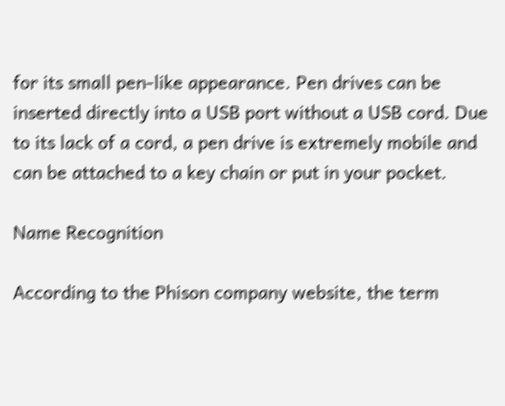for its small pen-like appearance. Pen drives can be inserted directly into a USB port without a USB cord. Due to its lack of a cord, a pen drive is extremely mobile and can be attached to a key chain or put in your pocket.

Name Recognition

According to the Phison company website, the term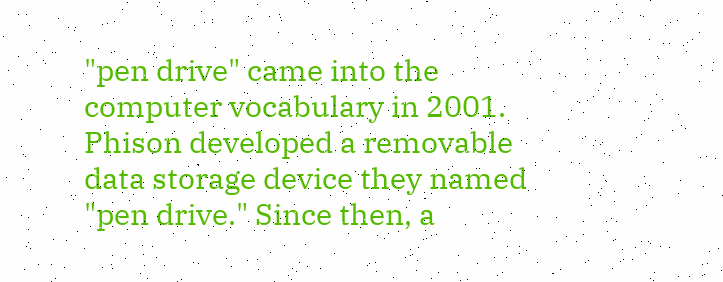"pen drive" came into the computer vocabulary in 2001. Phison developed a removable data storage device they named "pen drive." Since then, a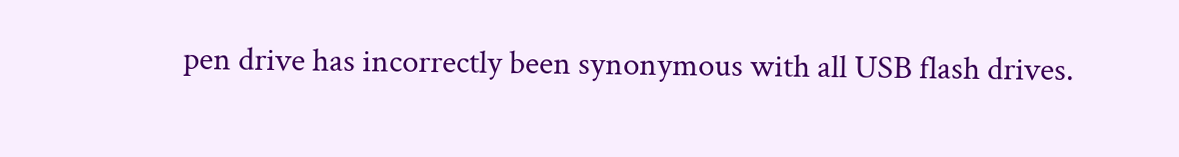pen drive has incorrectly been synonymous with all USB flash drives.